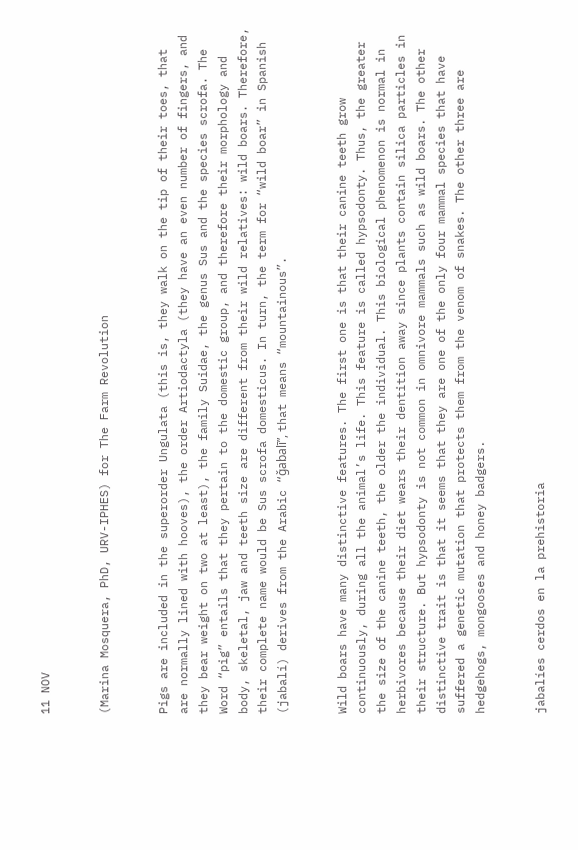11 NOV


(Marina Mosquera, PhD, URV-IPHES) for The Farm Revolution


Pigs are included in the superorder Ungulata (this is, they walk on the tip of their toes, that are normally lined with hooves), the order Artiodactyla (they have an even number of fingers, and they bear weight on two at least), the family Suidae, the genus Sus and the species scrofa. The Word “pig” entails that they pertain to the domestic group, and therefore their morphology and body, skeletal, jaw and teeth size are different from their wild relatives: wild boars. Therefore, their complete name would be Sus scrofa domesticus. In turn, the term for “wild boar” in Spanish (jabalí) derives from the Arabic “ǧabalī”, that means “mountainous”.


Wild boars have many distinctive features. The first one is that their canine teeth grow continuously, during all the animal’s life. This feature is called hypsodonty. Thus, the greater the size of the canine teeth, the older the individual. This biological phenomenon is normal in herbivores because their diet wears their dentition away since plants contain silica particles in their structure. But hypsodonty is not common in omnivore mammals such as wild boars. The other distinctive trait is that it seems that they are one of the only four mammal species that have suffered a genetic mutation that protects them from the venom of snakes. The other three are hedgehogs, mongooses and honey badgers.


jabalíes cerdos en la prehistoria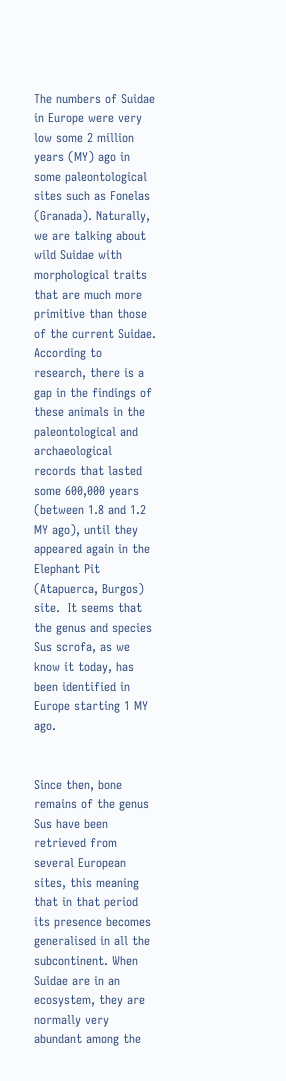The numbers of Suidae in Europe were very low some 2 million years (MY) ago in some paleontological sites such as Fonelas (Granada). Naturally, we are talking about wild Suidae with morphological traits that are much more primitive than those of the current Suidae. According to research, there is a gap in the findings of these animals in the paleontological and archaeological records that lasted some 600,000 years (between 1.8 and 1.2 MY ago), until they appeared again in the Elephant Pit (Atapuerca, Burgos) site.  It seems that the genus and species Sus scrofa, as we know it today, has been identified in Europe starting 1 MY ago.


Since then, bone remains of the genus Sus have been retrieved from several European sites, this meaning that in that period its presence becomes generalised in all the subcontinent. When Suidae are in an ecosystem, they are normally very abundant among the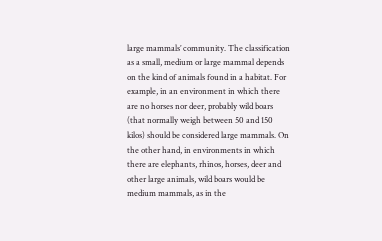large mammals’ community. The classification as a small, medium or large mammal depends on the kind of animals found in a habitat. For example, in an environment in which there are no horses nor deer, probably wild boars (that normally weigh between 50 and 150 kilos) should be considered large mammals. On the other hand, in environments in which there are elephants, rhinos, horses, deer and other large animals, wild boars would be medium mammals, as in the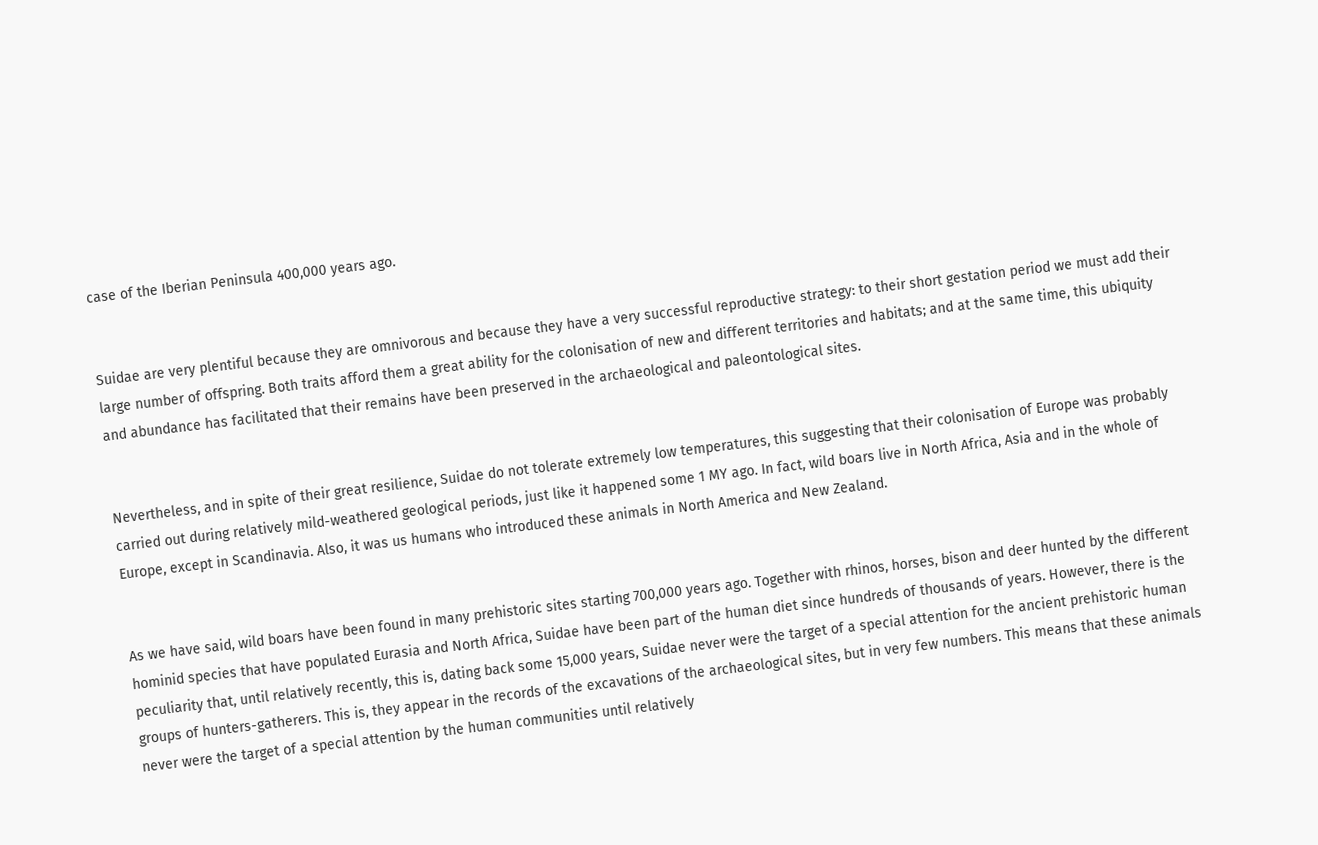case of the Iberian Peninsula 400,000 years ago.


Suidae are very plentiful because they are omnivorous and because they have a very successful reproductive strategy: to their short gestation period we must add their large number of offspring. Both traits afford them a great ability for the colonisation of new and different territories and habitats; and at the same time, this ubiquity and abundance has facilitated that their remains have been preserved in the archaeological and paleontological sites.


Nevertheless, and in spite of their great resilience, Suidae do not tolerate extremely low temperatures, this suggesting that their colonisation of Europe was probably carried out during relatively mild-weathered geological periods, just like it happened some 1 MY ago. In fact, wild boars live in North Africa, Asia and in the whole of Europe, except in Scandinavia. Also, it was us humans who introduced these animals in North America and New Zealand.


As we have said, wild boars have been found in many prehistoric sites starting 700,000 years ago. Together with rhinos, horses, bison and deer hunted by the different hominid species that have populated Eurasia and North Africa, Suidae have been part of the human diet since hundreds of thousands of years. However, there is the peculiarity that, until relatively recently, this is, dating back some 15,000 years, Suidae never were the target of a special attention for the ancient prehistoric human groups of hunters-gatherers. This is, they appear in the records of the excavations of the archaeological sites, but in very few numbers. This means that these animals never were the target of a special attention by the human communities until relatively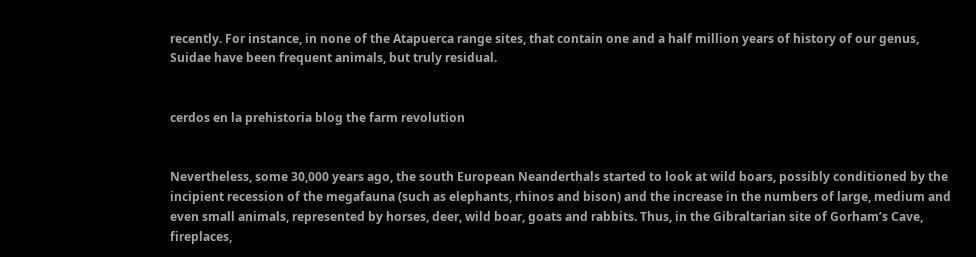recently. For instance, in none of the Atapuerca range sites, that contain one and a half million years of history of our genus, Suidae have been frequent animals, but truly residual.


cerdos en la prehistoria blog the farm revolution


Nevertheless, some 30,000 years ago, the south European Neanderthals started to look at wild boars, possibly conditioned by the incipient recession of the megafauna (such as elephants, rhinos and bison) and the increase in the numbers of large, medium and even small animals, represented by horses, deer, wild boar, goats and rabbits. Thus, in the Gibraltarian site of Gorham’s Cave, fireplaces,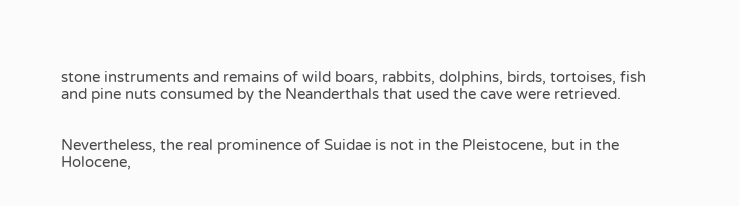stone instruments and remains of wild boars, rabbits, dolphins, birds, tortoises, fish and pine nuts consumed by the Neanderthals that used the cave were retrieved.


Nevertheless, the real prominence of Suidae is not in the Pleistocene, but in the Holocene,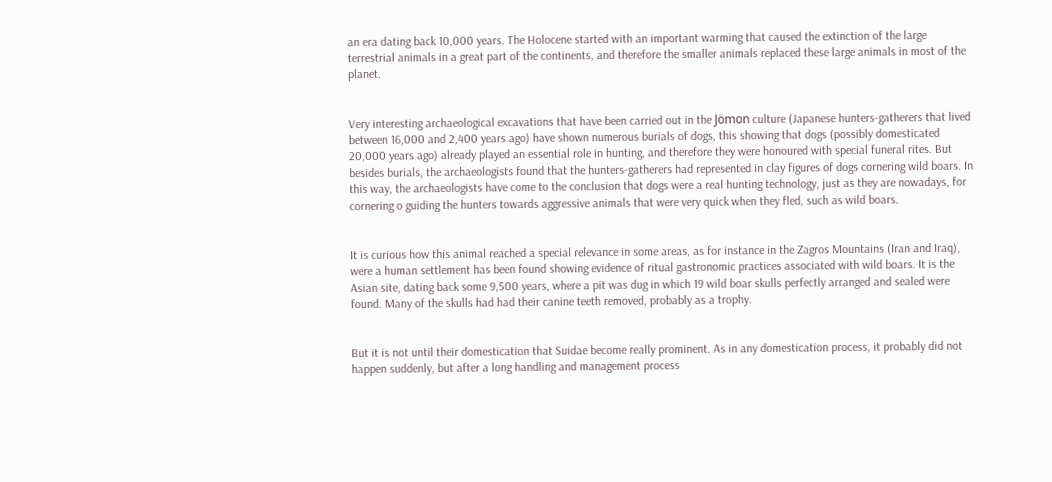an era dating back 10,000 years. The Holocene started with an important warming that caused the extinction of the large terrestrial animals in a great part of the continents, and therefore the smaller animals replaced these large animals in most of the planet.


Very interesting archaeological excavations that have been carried out in the Jömon culture (Japanese hunters-gatherers that lived between 16,000 and 2,400 years ago) have shown numerous burials of dogs, this showing that dogs (possibly domesticated 20,000 years ago) already played an essential role in hunting, and therefore they were honoured with special funeral rites. But besides burials, the archaeologists found that the hunters-gatherers had represented in clay figures of dogs cornering wild boars. In this way, the archaeologists have come to the conclusion that dogs were a real hunting technology, just as they are nowadays, for cornering o guiding the hunters towards aggressive animals that were very quick when they fled, such as wild boars.


It is curious how this animal reached a special relevance in some areas, as for instance in the Zagros Mountains (Iran and Iraq), were a human settlement has been found showing evidence of ritual gastronomic practices associated with wild boars. It is the Asian site, dating back some 9,500 years, where a pit was dug in which 19 wild boar skulls perfectly arranged and sealed were found. Many of the skulls had had their canine teeth removed, probably as a trophy.


But it is not until their domestication that Suidae become really prominent. As in any domestication process, it probably did not happen suddenly, but after a long handling and management process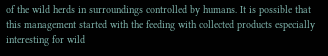of the wild herds in surroundings controlled by humans. It is possible that this management started with the feeding with collected products especially interesting for wild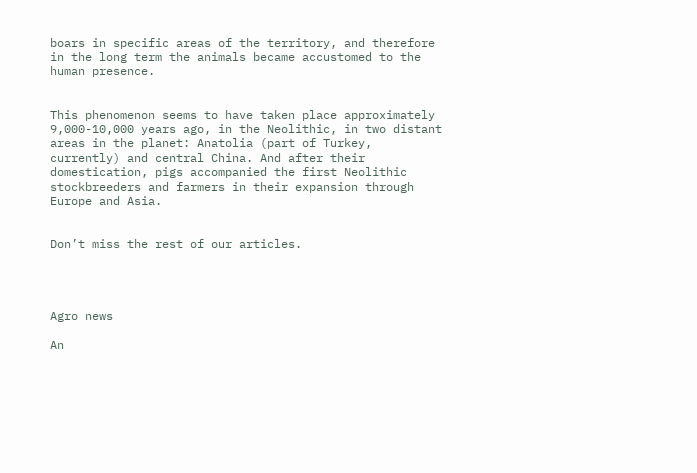boars in specific areas of the territory, and therefore in the long term the animals became accustomed to the human presence.


This phenomenon seems to have taken place approximately 9,000-10,000 years ago, in the Neolithic, in two distant areas in the planet: Anatolia (part of Turkey, currently) and central China. And after their domestication, pigs accompanied the first Neolithic stockbreeders and farmers in their expansion through Europe and Asia.


Don’t miss the rest of our articles.




Agro news

An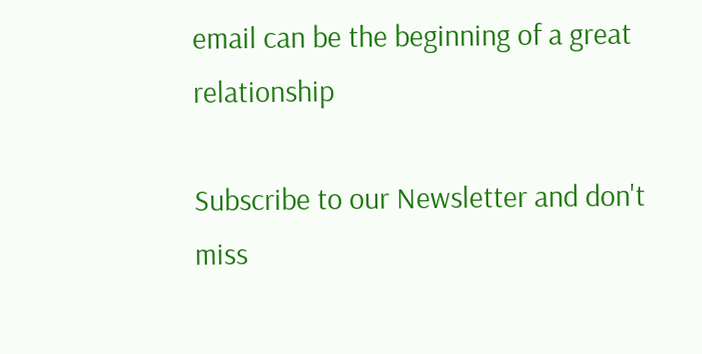email can be the beginning of a great relationship

Subscribe to our Newsletter and don't miss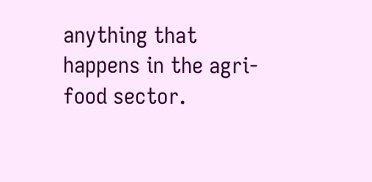anything that happens in the agri-food sector.